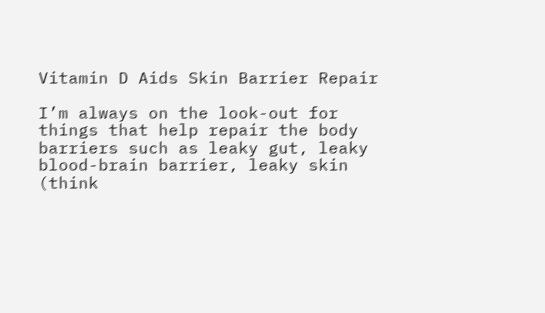Vitamin D Aids Skin Barrier Repair

I’m always on the look-out for things that help repair the body barriers such as leaky gut, leaky blood-brain barrier, leaky skin (think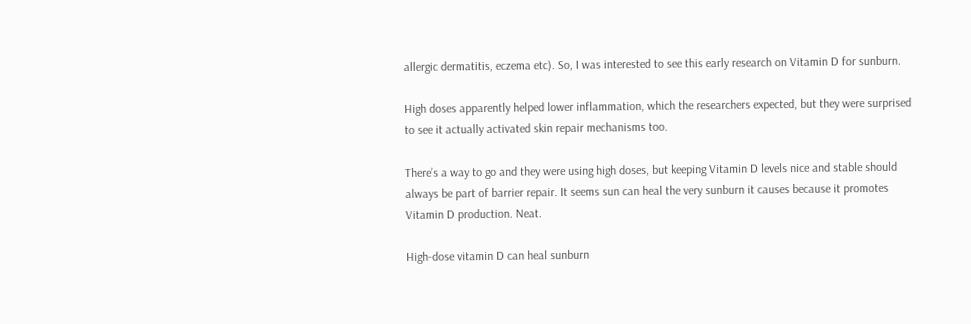allergic dermatitis, eczema etc). So, I was interested to see this early research on Vitamin D for sunburn.

High doses apparently helped lower inflammation, which the researchers expected, but they were surprised to see it actually activated skin repair mechanisms too.

There’s a way to go and they were using high doses, but keeping Vitamin D levels nice and stable should always be part of barrier repair. It seems sun can heal the very sunburn it causes because it promotes Vitamin D production. Neat.

High-dose vitamin D can heal sunburn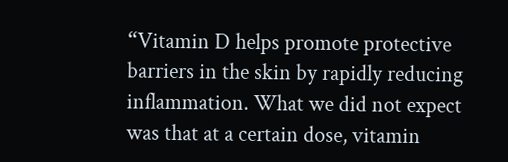“Vitamin D helps promote protective barriers in the skin by rapidly reducing inflammation. What we did not expect was that at a certain dose, vitamin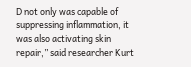D not only was capable of suppressing inflammation, it was also activating skin repair,” said researcher Kurt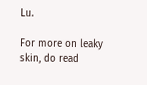Lu.

For more on leaky skin, do read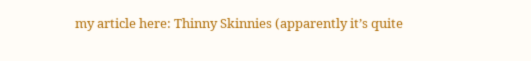my article here: Thinny Skinnies (apparently it’s quite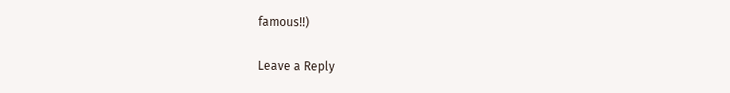famous!!)

Leave a Reply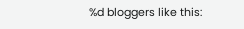%d bloggers like this: